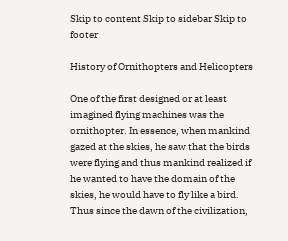Skip to content Skip to sidebar Skip to footer

History of Ornithopters and Helicopters

One of the first designed or at least imagined flying machines was the ornithopter. In essence, when mankind gazed at the skies, he saw that the birds were flying and thus mankind realized if he wanted to have the domain of the skies, he would have to fly like a bird. Thus since the dawn of the civilization,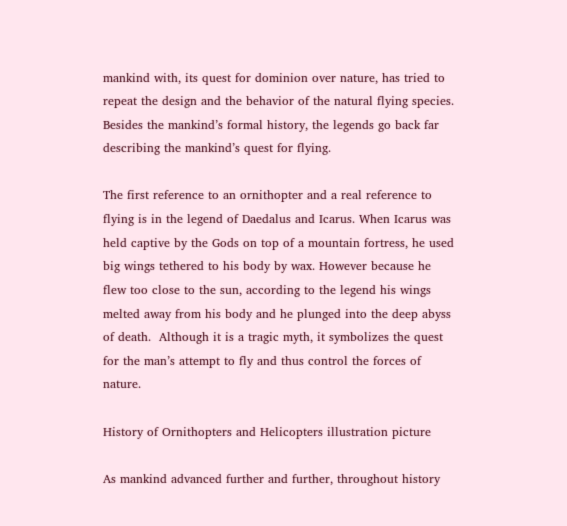mankind with, its quest for dominion over nature, has tried to repeat the design and the behavior of the natural flying species.  Besides the mankind’s formal history, the legends go back far describing the mankind’s quest for flying.

The first reference to an ornithopter and a real reference to flying is in the legend of Daedalus and Icarus. When Icarus was held captive by the Gods on top of a mountain fortress, he used big wings tethered to his body by wax. However because he flew too close to the sun, according to the legend his wings melted away from his body and he plunged into the deep abyss of death.  Although it is a tragic myth, it symbolizes the quest for the man’s attempt to fly and thus control the forces of nature.

History of Ornithopters and Helicopters illustration picture

As mankind advanced further and further, throughout history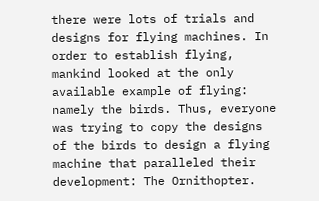there were lots of trials and designs for flying machines. In order to establish flying, mankind looked at the only available example of flying: namely the birds. Thus, everyone was trying to copy the designs of the birds to design a flying machine that paralleled their development: The Ornithopter.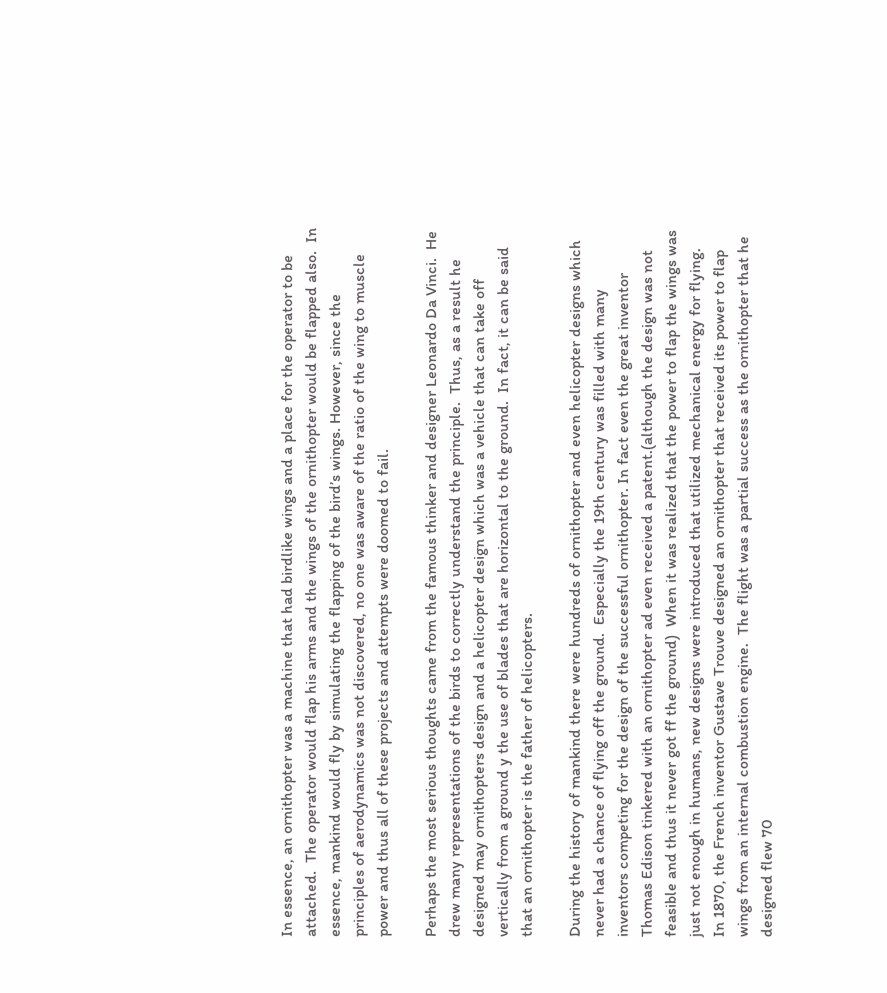In essence, an ornithopter was a machine that had birdlike wings and a place for the operator to be attached.  The operator would flap his arms and the wings of the ornithopter would be flapped also.  In essence, mankind would fly by simulating the flapping of the bird’s wings. However, since the principles of aerodynamics was not discovered, no one was aware of the ratio of the wing to muscle power and thus all of these projects and attempts were doomed to fail.

Perhaps the most serious thoughts came from the famous thinker and designer Leonardo Da Vinci.  He drew many representations of the birds to correctly understand the principle.  Thus, as a result he designed may ornithopters design and a helicopter design which was a vehicle that can take off vertically from a ground y the use of blades that are horizontal to the ground.  In fact, it can be said that an ornithopter is the father of helicopters.

During the history of mankind there were hundreds of ornithopter and even helicopter designs which never had a chance of flying off the ground.  Especially the 19th century was filled with many inventors competing for the design of the successful ornithopter. In fact even the great inventor Thomas Edison tinkered with an ornithopter ad even received a patent.(although the design was not feasible and thus it never got ff the ground)  When it was realized that the power to flap the wings was just not enough in humans, new designs were introduced that utilized mechanical energy for flying.   In 1870, the French inventor Gustave Trouve designed an ornithopter that received its power to flap wings from an internal combustion engine.  The flight was a partial success as the ornithopter that he designed flew 70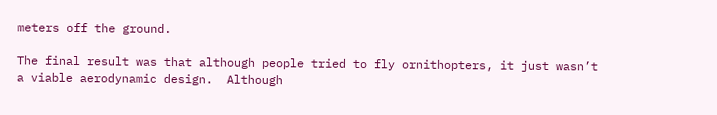meters off the ground.

The final result was that although people tried to fly ornithopters, it just wasn’t a viable aerodynamic design.  Although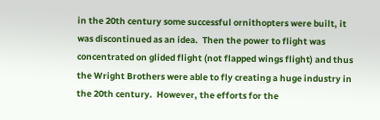in the 20th century some successful ornithopters were built, it was discontinued as an idea.  Then the power to flight was concentrated on glided flight (not flapped wings flight) and thus the Wright Brothers were able to fly creating a huge industry in the 20th century.  However, the efforts for the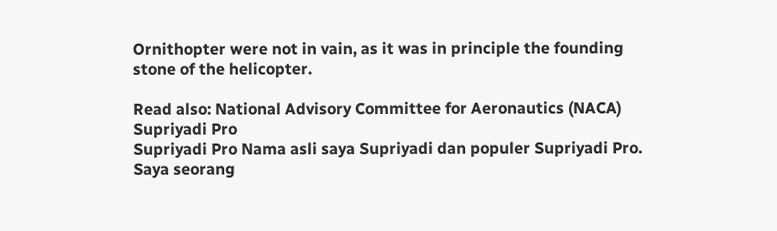Ornithopter were not in vain, as it was in principle the founding stone of the helicopter.

Read also: National Advisory Committee for Aeronautics (NACA)
Supriyadi Pro
Supriyadi Pro Nama asli saya Supriyadi dan populer Supriyadi Pro. Saya seorang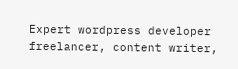Expert wordpress developer freelancer, content writer,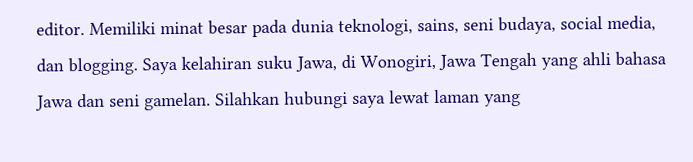editor. Memiliki minat besar pada dunia teknologi, sains, seni budaya, social media, dan blogging. Saya kelahiran suku Jawa, di Wonogiri, Jawa Tengah yang ahli bahasa Jawa dan seni gamelan. Silahkan hubungi saya lewat laman yang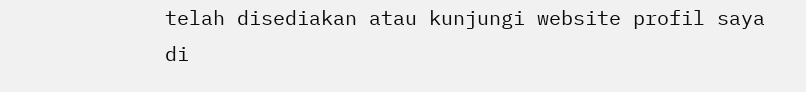telah disediakan atau kunjungi website profil saya di